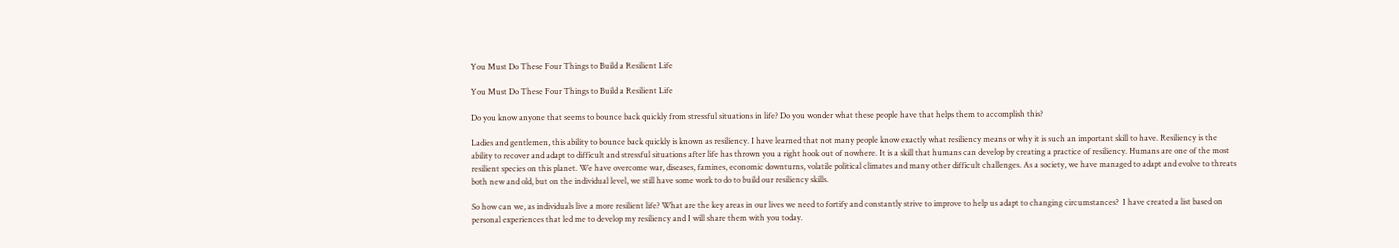You Must Do These Four Things to Build a Resilient Life

You Must Do These Four Things to Build a Resilient Life

Do you know anyone that seems to bounce back quickly from stressful situations in life? Do you wonder what these people have that helps them to accomplish this?

Ladies and gentlemen, this ability to bounce back quickly is known as resiliency. I have learned that not many people know exactly what resiliency means or why it is such an important skill to have. Resiliency is the ability to recover and adapt to difficult and stressful situations after life has thrown you a right hook out of nowhere. It is a skill that humans can develop by creating a practice of resiliency. Humans are one of the most resilient species on this planet. We have overcome war, diseases, famines, economic downturns, volatile political climates and many other difficult challenges. As a society, we have managed to adapt and evolve to threats both new and old, but on the individual level, we still have some work to do to build our resiliency skills.

So how can we, as individuals live a more resilient life? What are the key areas in our lives we need to fortify and constantly strive to improve to help us adapt to changing circumstances?  I have created a list based on personal experiences that led me to develop my resiliency and I will share them with you today.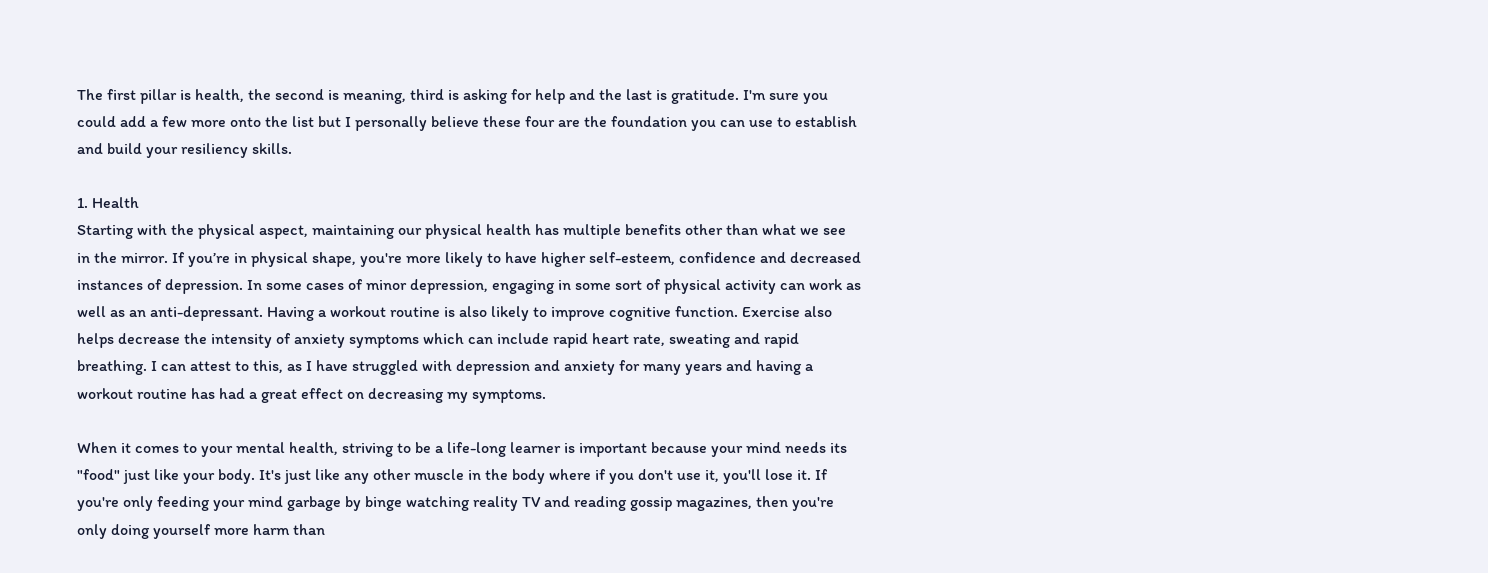The first pillar is health, the second is meaning, third is asking for help and the last is gratitude. I'm sure you could add a few more onto the list but I personally believe these four are the foundation you can use to establish and build your resiliency skills.

1. Health
Starting with the physical aspect, maintaining our physical health has multiple benefits other than what we see in the mirror. If you’re in physical shape, you're more likely to have higher self-esteem, confidence and decreased instances of depression. In some cases of minor depression, engaging in some sort of physical activity can work as well as an anti-depressant. Having a workout routine is also likely to improve cognitive function. Exercise also helps decrease the intensity of anxiety symptoms which can include rapid heart rate, sweating and rapid breathing. I can attest to this, as I have struggled with depression and anxiety for many years and having a workout routine has had a great effect on decreasing my symptoms.

When it comes to your mental health, striving to be a life-long learner is important because your mind needs its "food" just like your body. It's just like any other muscle in the body where if you don't use it, you'll lose it. If you're only feeding your mind garbage by binge watching reality TV and reading gossip magazines, then you're only doing yourself more harm than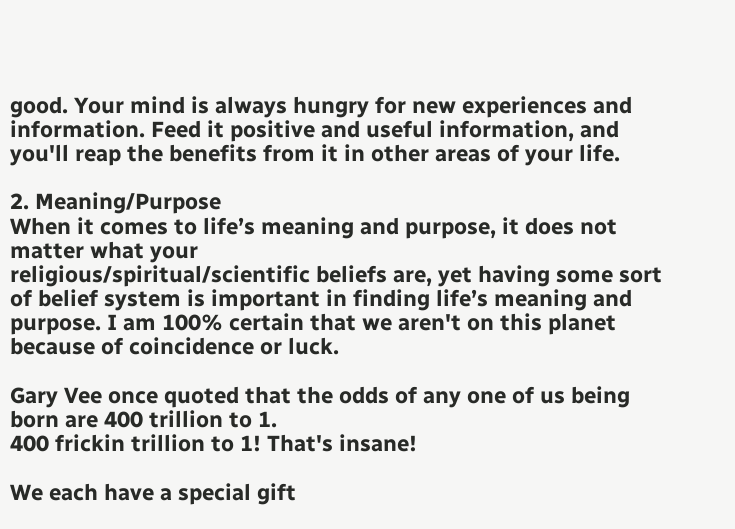good. Your mind is always hungry for new experiences and information. Feed it positive and useful information, and you'll reap the benefits from it in other areas of your life.

2. Meaning/Purpose
When it comes to life’s meaning and purpose, it does not matter what your
religious/spiritual/scientific beliefs are, yet having some sort of belief system is important in finding life’s meaning and purpose. I am 100% certain that we aren't on this planet because of coincidence or luck.

Gary Vee once quoted that the odds of any one of us being born are 400 trillion to 1.
400 frickin trillion to 1! That's insane!

We each have a special gift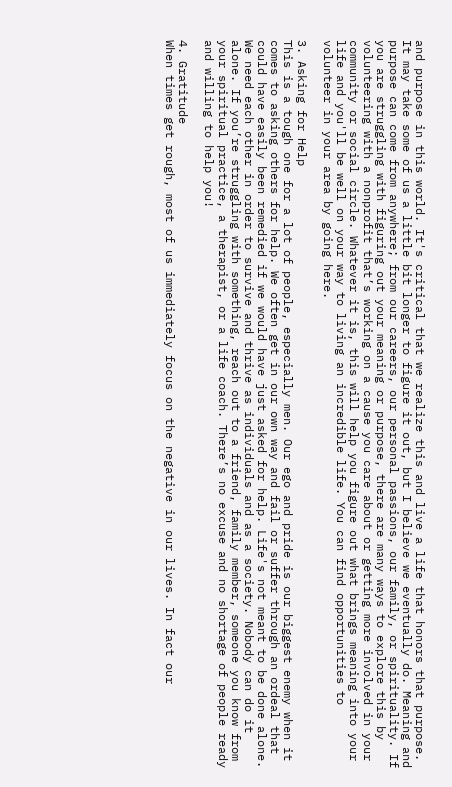and purpose in this world. It's critical that we realize this and live a life that honors that purpose. It may take some of us a little bit longer to figure it out, but I believe we eventually do. Meaning and purpose can come from anywhere; from our careers, our personal passions, our family, or spirituality. If you are struggling with figuring out your meaning or purpose, there are many ways to explore this by volunteering with a nonprofit that’s working on a cause you care about or getting more involved in your community or social circle. Whatever it is, this will help you figure out what brings meaning into your life and you'll be well on your way to living an incredible life. You can find opportunities to volunteer in your area by going here.

3. Asking for Help
This is a tough one for a lot of people, especially men. Our ego and pride is our biggest enemy when it comes to asking others for help. We often get in our own way and fail or suffer through an ordeal that could have easily been remedied if we would have just asked for help. Life's not meant to be done alone. We need each other in order to survive and thrive as individuals and as a society. Nobody can do it alone. If you’re struggling with something, reach out to a friend, family member, someone you know from your spiritual practice, a therapist, or a life coach. There’s no excuse and no shortage of people ready and willing to help you!

4. Gratitude
When times get rough, most of us immediately focus on the negative in our lives. In fact our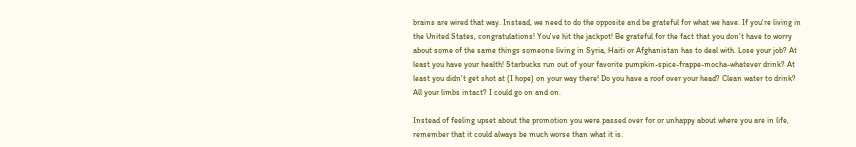brains are wired that way. Instead, we need to do the opposite and be grateful for what we have. If you're living in the United States, congratulations! You've hit the jackpot! Be grateful for the fact that you don't have to worry about some of the same things someone living in Syria, Haiti or Afghanistan has to deal with. Lose your job? At least you have your health! Starbucks run out of your favorite pumpkin-spice-frappe-mocha-whatever drink? At least you didn't get shot at (I hope) on your way there! Do you have a roof over your head? Clean water to drink? All your limbs intact? I could go on and on.

Instead of feeling upset about the promotion you were passed over for or unhappy about where you are in life, remember that it could always be much worse than what it is.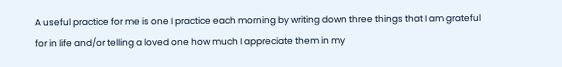A useful practice for me is one I practice each morning by writing down three things that I am grateful for in life and/or telling a loved one how much I appreciate them in my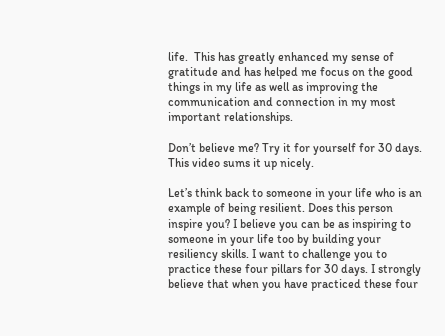life.  This has greatly enhanced my sense of gratitude and has helped me focus on the good things in my life as well as improving the communication and connection in my most important relationships.

Don’t believe me? Try it for yourself for 30 days. This video sums it up nicely.

Let’s think back to someone in your life who is an example of being resilient. Does this person inspire you? I believe you can be as inspiring to someone in your life too by building your resiliency skills. I want to challenge you to practice these four pillars for 30 days. I strongly believe that when you have practiced these four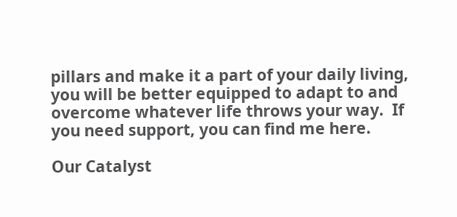pillars and make it a part of your daily living, you will be better equipped to adapt to and overcome whatever life throws your way.  If you need support, you can find me here.

Our Catalyst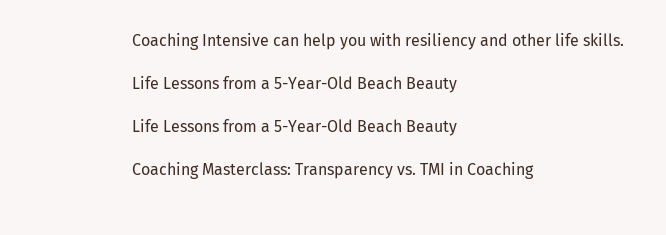Coaching Intensive can help you with resiliency and other life skills.

Life Lessons from a 5-Year-Old Beach Beauty

Life Lessons from a 5-Year-Old Beach Beauty

Coaching Masterclass: Transparency vs. TMI in Coaching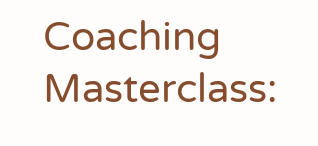Coaching Masterclass: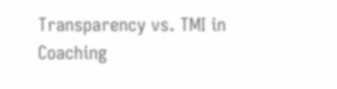Transparency vs. TMI in Coaching